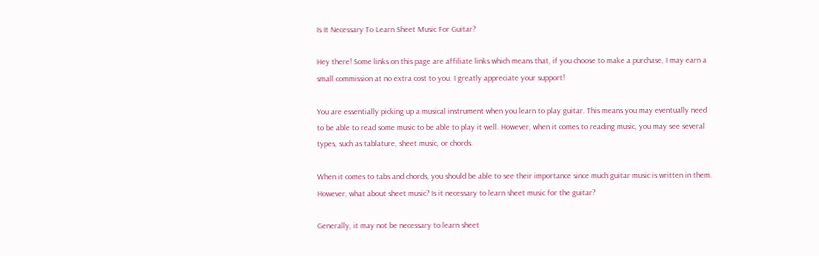Is It Necessary To Learn Sheet Music For Guitar?

Hey there! Some links on this page are affiliate links which means that, if you choose to make a purchase, I may earn a small commission at no extra cost to you. I greatly appreciate your support!

You are essentially picking up a musical instrument when you learn to play guitar. This means you may eventually need to be able to read some music to be able to play it well. However, when it comes to reading music, you may see several types, such as tablature, sheet music, or chords.

When it comes to tabs and chords, you should be able to see their importance since much guitar music is written in them. However, what about sheet music? Is it necessary to learn sheet music for the guitar?

Generally, it may not be necessary to learn sheet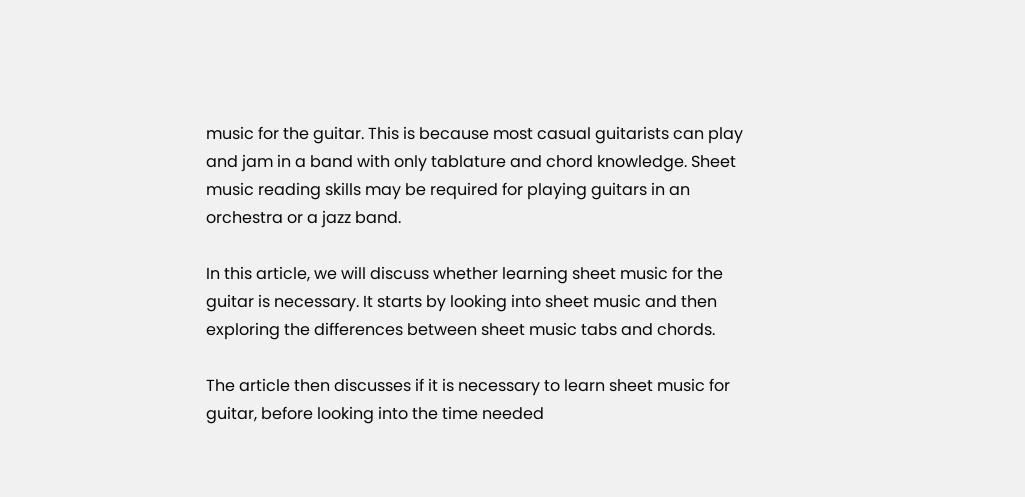music for the guitar. This is because most casual guitarists can play and jam in a band with only tablature and chord knowledge. Sheet music reading skills may be required for playing guitars in an orchestra or a jazz band.

In this article, we will discuss whether learning sheet music for the guitar is necessary. It starts by looking into sheet music and then exploring the differences between sheet music tabs and chords.

The article then discusses if it is necessary to learn sheet music for guitar, before looking into the time needed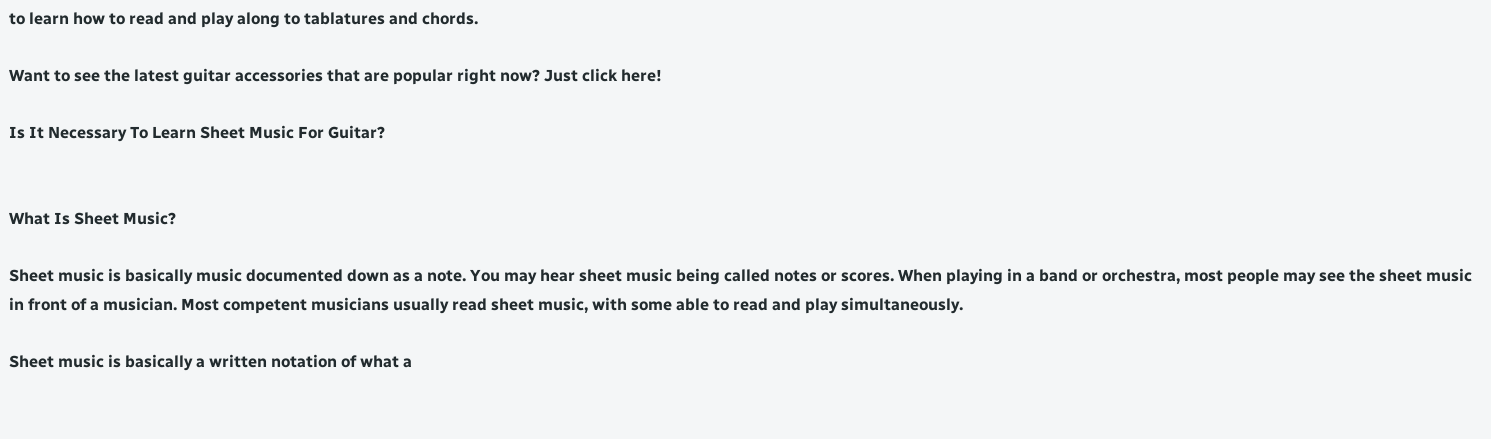to learn how to read and play along to tablatures and chords.

Want to see the latest guitar accessories that are popular right now? Just click here!

Is It Necessary To Learn Sheet Music For Guitar?


What Is Sheet Music?

Sheet music is basically music documented down as a note. You may hear sheet music being called notes or scores. When playing in a band or orchestra, most people may see the sheet music in front of a musician. Most competent musicians usually read sheet music, with some able to read and play simultaneously.

Sheet music is basically a written notation of what a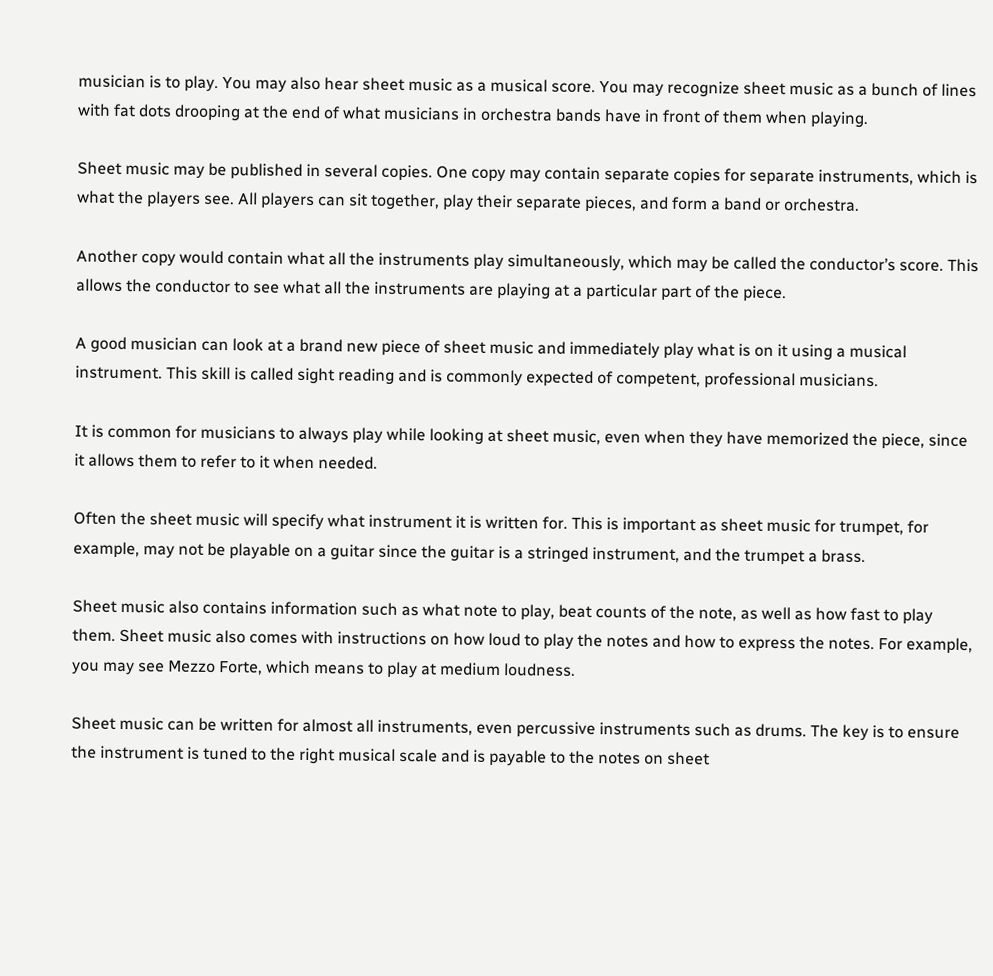musician is to play. You may also hear sheet music as a musical score. You may recognize sheet music as a bunch of lines with fat dots drooping at the end of what musicians in orchestra bands have in front of them when playing.

Sheet music may be published in several copies. One copy may contain separate copies for separate instruments, which is what the players see. All players can sit together, play their separate pieces, and form a band or orchestra.

Another copy would contain what all the instruments play simultaneously, which may be called the conductor’s score. This allows the conductor to see what all the instruments are playing at a particular part of the piece.

A good musician can look at a brand new piece of sheet music and immediately play what is on it using a musical instrument. This skill is called sight reading and is commonly expected of competent, professional musicians.

It is common for musicians to always play while looking at sheet music, even when they have memorized the piece, since it allows them to refer to it when needed.

Often the sheet music will specify what instrument it is written for. This is important as sheet music for trumpet, for example, may not be playable on a guitar since the guitar is a stringed instrument, and the trumpet a brass.

Sheet music also contains information such as what note to play, beat counts of the note, as well as how fast to play them. Sheet music also comes with instructions on how loud to play the notes and how to express the notes. For example, you may see Mezzo Forte, which means to play at medium loudness.

Sheet music can be written for almost all instruments, even percussive instruments such as drums. The key is to ensure the instrument is tuned to the right musical scale and is payable to the notes on sheet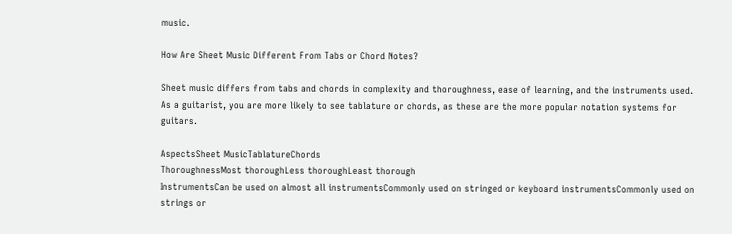music.

How Are Sheet Music Different From Tabs or Chord Notes?

Sheet music differs from tabs and chords in complexity and thoroughness, ease of learning, and the instruments used. As a guitarist, you are more likely to see tablature or chords, as these are the more popular notation systems for guitars.

AspectsSheet MusicTablatureChords
ThoroughnessMost thoroughLess thoroughLeast thorough
InstrumentsCan be used on almost all instrumentsCommonly used on stringed or keyboard instrumentsCommonly used on strings or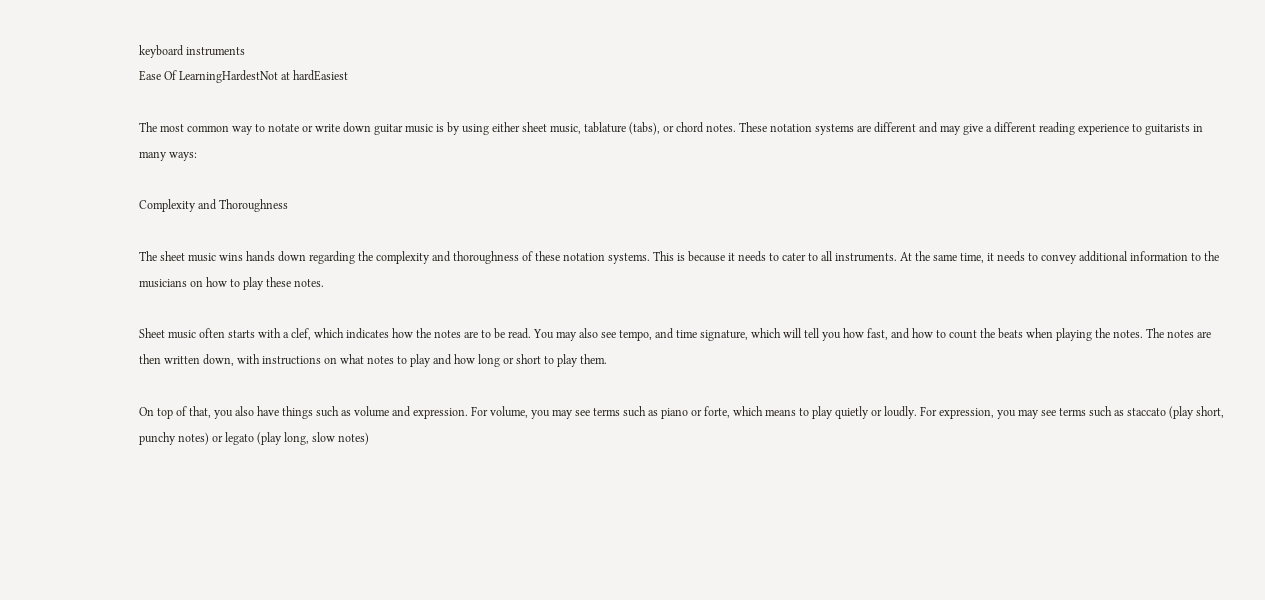keyboard instruments
Ease Of LearningHardestNot at hardEasiest

The most common way to notate or write down guitar music is by using either sheet music, tablature (tabs), or chord notes. These notation systems are different and may give a different reading experience to guitarists in many ways:

Complexity and Thoroughness

The sheet music wins hands down regarding the complexity and thoroughness of these notation systems. This is because it needs to cater to all instruments. At the same time, it needs to convey additional information to the musicians on how to play these notes.

Sheet music often starts with a clef, which indicates how the notes are to be read. You may also see tempo, and time signature, which will tell you how fast, and how to count the beats when playing the notes. The notes are then written down, with instructions on what notes to play and how long or short to play them.

On top of that, you also have things such as volume and expression. For volume, you may see terms such as piano or forte, which means to play quietly or loudly. For expression, you may see terms such as staccato (play short, punchy notes) or legato (play long, slow notes)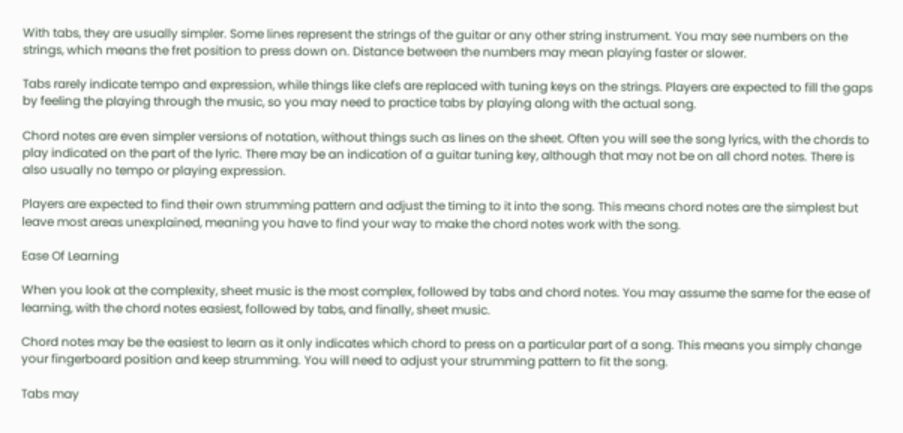With tabs, they are usually simpler. Some lines represent the strings of the guitar or any other string instrument. You may see numbers on the strings, which means the fret position to press down on. Distance between the numbers may mean playing faster or slower.

Tabs rarely indicate tempo and expression, while things like clefs are replaced with tuning keys on the strings. Players are expected to fill the gaps by feeling the playing through the music, so you may need to practice tabs by playing along with the actual song.

Chord notes are even simpler versions of notation, without things such as lines on the sheet. Often you will see the song lyrics, with the chords to play indicated on the part of the lyric. There may be an indication of a guitar tuning key, although that may not be on all chord notes. There is also usually no tempo or playing expression.

Players are expected to find their own strumming pattern and adjust the timing to it into the song. This means chord notes are the simplest but leave most areas unexplained, meaning you have to find your way to make the chord notes work with the song.

Ease Of Learning

When you look at the complexity, sheet music is the most complex, followed by tabs and chord notes. You may assume the same for the ease of learning, with the chord notes easiest, followed by tabs, and finally, sheet music.

Chord notes may be the easiest to learn as it only indicates which chord to press on a particular part of a song. This means you simply change your fingerboard position and keep strumming. You will need to adjust your strumming pattern to fit the song.

Tabs may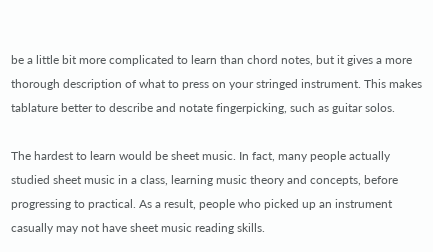be a little bit more complicated to learn than chord notes, but it gives a more thorough description of what to press on your stringed instrument. This makes tablature better to describe and notate fingerpicking, such as guitar solos.

The hardest to learn would be sheet music. In fact, many people actually studied sheet music in a class, learning music theory and concepts, before progressing to practical. As a result, people who picked up an instrument casually may not have sheet music reading skills.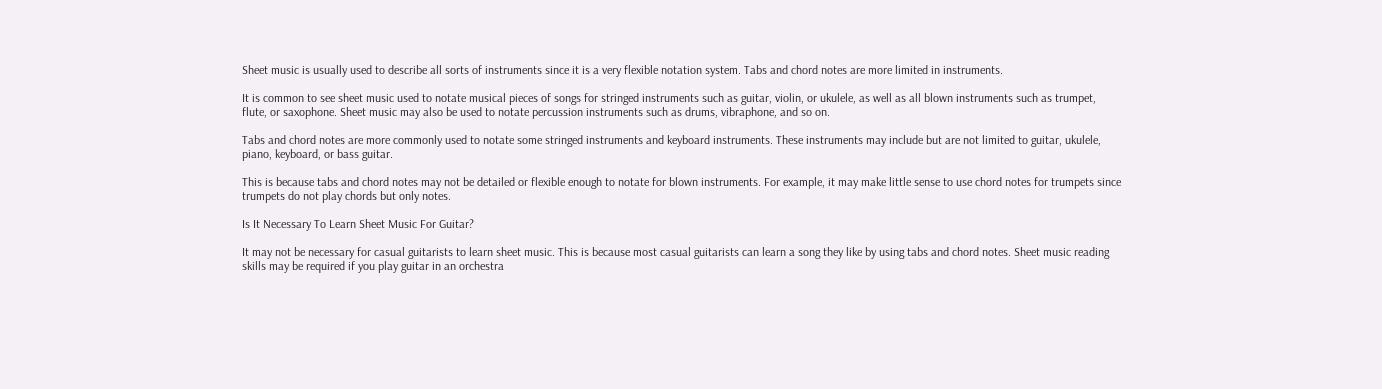Sheet music is usually used to describe all sorts of instruments since it is a very flexible notation system. Tabs and chord notes are more limited in instruments.

It is common to see sheet music used to notate musical pieces of songs for stringed instruments such as guitar, violin, or ukulele, as well as all blown instruments such as trumpet, flute, or saxophone. Sheet music may also be used to notate percussion instruments such as drums, vibraphone, and so on.

Tabs and chord notes are more commonly used to notate some stringed instruments and keyboard instruments. These instruments may include but are not limited to guitar, ukulele, piano, keyboard, or bass guitar.

This is because tabs and chord notes may not be detailed or flexible enough to notate for blown instruments. For example, it may make little sense to use chord notes for trumpets since trumpets do not play chords but only notes.

Is It Necessary To Learn Sheet Music For Guitar?

It may not be necessary for casual guitarists to learn sheet music. This is because most casual guitarists can learn a song they like by using tabs and chord notes. Sheet music reading skills may be required if you play guitar in an orchestra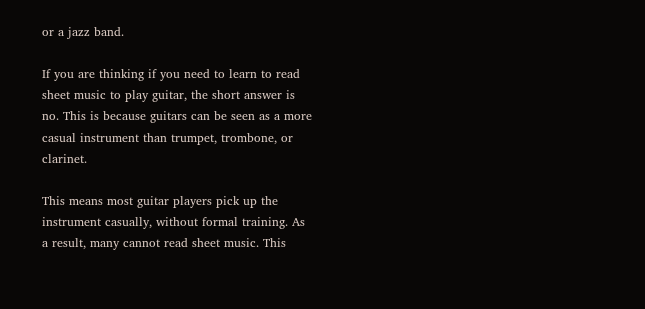or a jazz band.

If you are thinking if you need to learn to read sheet music to play guitar, the short answer is no. This is because guitars can be seen as a more casual instrument than trumpet, trombone, or clarinet.

This means most guitar players pick up the instrument casually, without formal training. As a result, many cannot read sheet music. This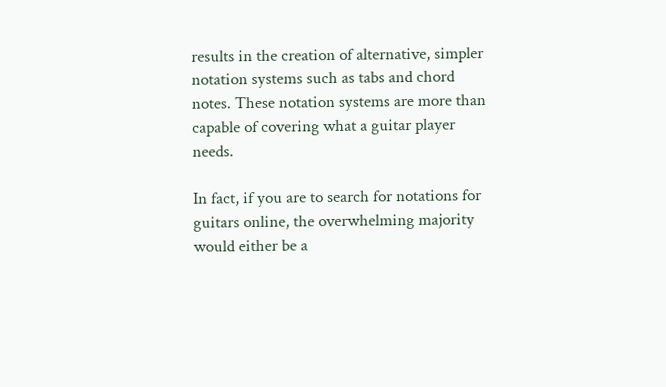results in the creation of alternative, simpler notation systems such as tabs and chord notes. These notation systems are more than capable of covering what a guitar player needs.

In fact, if you are to search for notations for guitars online, the overwhelming majority would either be a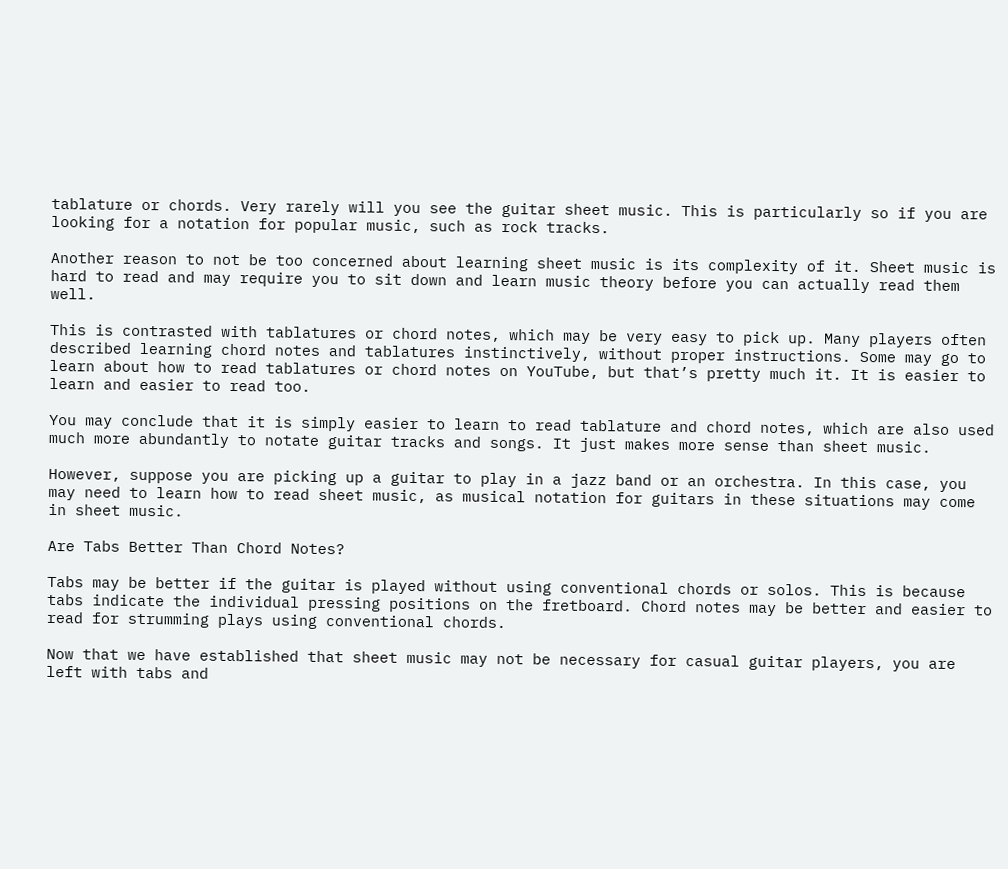tablature or chords. Very rarely will you see the guitar sheet music. This is particularly so if you are looking for a notation for popular music, such as rock tracks.

Another reason to not be too concerned about learning sheet music is its complexity of it. Sheet music is hard to read and may require you to sit down and learn music theory before you can actually read them well.

This is contrasted with tablatures or chord notes, which may be very easy to pick up. Many players often described learning chord notes and tablatures instinctively, without proper instructions. Some may go to learn about how to read tablatures or chord notes on YouTube, but that’s pretty much it. It is easier to learn and easier to read too.

You may conclude that it is simply easier to learn to read tablature and chord notes, which are also used much more abundantly to notate guitar tracks and songs. It just makes more sense than sheet music.

However, suppose you are picking up a guitar to play in a jazz band or an orchestra. In this case, you may need to learn how to read sheet music, as musical notation for guitars in these situations may come in sheet music.

Are Tabs Better Than Chord Notes?

Tabs may be better if the guitar is played without using conventional chords or solos. This is because tabs indicate the individual pressing positions on the fretboard. Chord notes may be better and easier to read for strumming plays using conventional chords.

Now that we have established that sheet music may not be necessary for casual guitar players, you are left with tabs and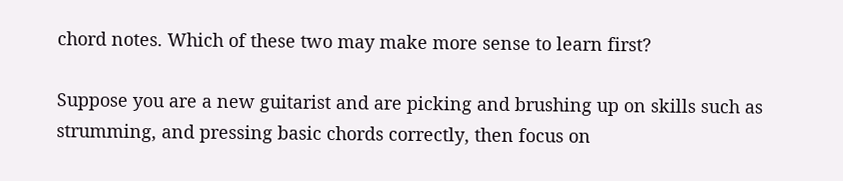chord notes. Which of these two may make more sense to learn first?

Suppose you are a new guitarist and are picking and brushing up on skills such as strumming, and pressing basic chords correctly, then focus on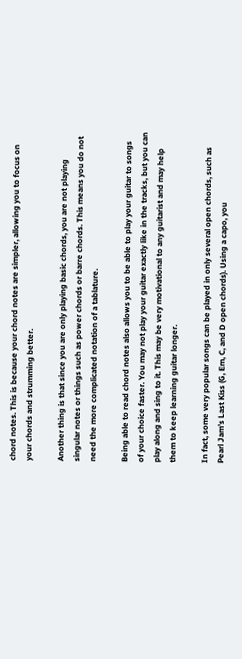chord notes. This is because your chord notes are simpler, allowing you to focus on your chords and strumming better.

Another thing is that since you are only playing basic chords, you are not playing singular notes or things such as power chords or barre chords. This means you do not need the more complicated notation of a tablature.

Being able to read chord notes also allows you to be able to play your guitar to songs of your choice faster. You may not play your guitar exactly like in the tracks, but you can play along and sing to it. This may be very motivational to any guitarist and may help them to keep learning guitar longer.

In fact, some very popular songs can be played in only several open chords, such as Pearl Jam’s Last Kiss (G, Em, C, and D open chords). Using a capo, you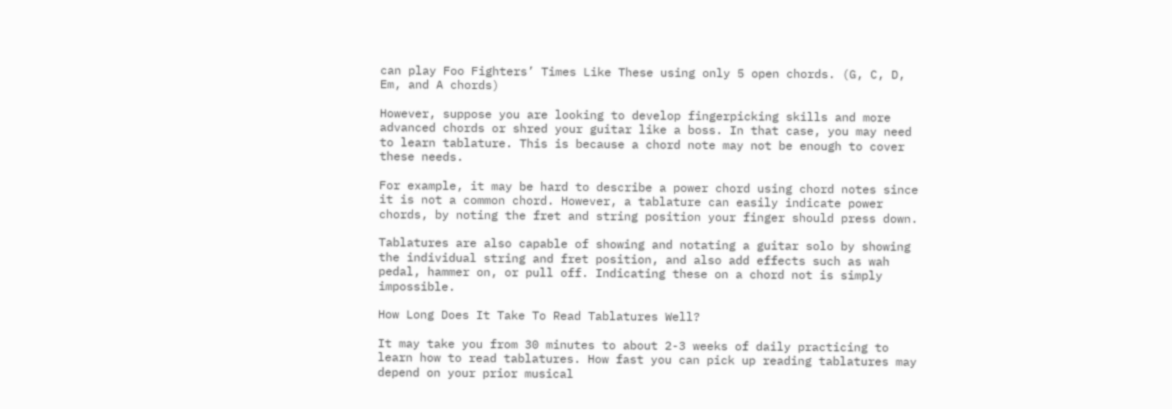can play Foo Fighters’ Times Like These using only 5 open chords. (G, C, D, Em, and A chords)

However, suppose you are looking to develop fingerpicking skills and more advanced chords or shred your guitar like a boss. In that case, you may need to learn tablature. This is because a chord note may not be enough to cover these needs.

For example, it may be hard to describe a power chord using chord notes since it is not a common chord. However, a tablature can easily indicate power chords, by noting the fret and string position your finger should press down.

Tablatures are also capable of showing and notating a guitar solo by showing the individual string and fret position, and also add effects such as wah pedal, hammer on, or pull off. Indicating these on a chord not is simply impossible.

How Long Does It Take To Read Tablatures Well?

It may take you from 30 minutes to about 2-3 weeks of daily practicing to learn how to read tablatures. How fast you can pick up reading tablatures may depend on your prior musical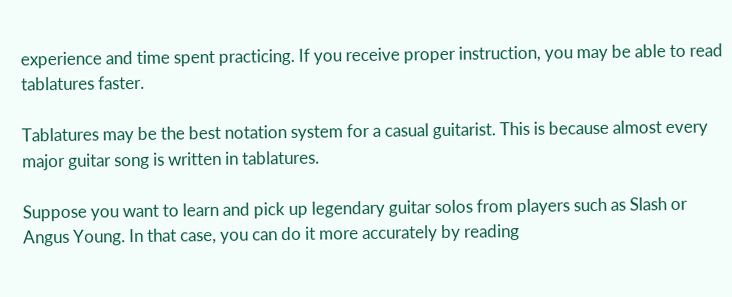experience and time spent practicing. If you receive proper instruction, you may be able to read tablatures faster.

Tablatures may be the best notation system for a casual guitarist. This is because almost every major guitar song is written in tablatures.

Suppose you want to learn and pick up legendary guitar solos from players such as Slash or Angus Young. In that case, you can do it more accurately by reading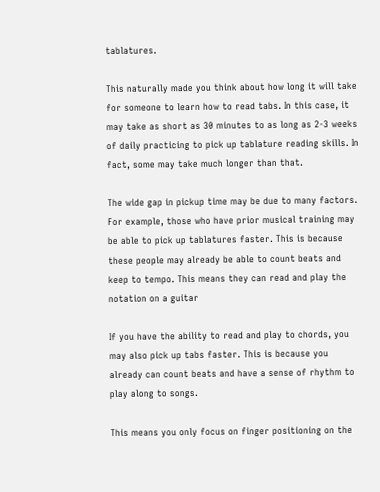tablatures.

This naturally made you think about how long it will take for someone to learn how to read tabs. In this case, it may take as short as 30 minutes to as long as 2-3 weeks of daily practicing to pick up tablature reading skills. In fact, some may take much longer than that.

The wide gap in pickup time may be due to many factors. For example, those who have prior musical training may be able to pick up tablatures faster. This is because these people may already be able to count beats and keep to tempo. This means they can read and play the notation on a guitar

If you have the ability to read and play to chords, you may also pick up tabs faster. This is because you already can count beats and have a sense of rhythm to play along to songs.

This means you only focus on finger positioning on the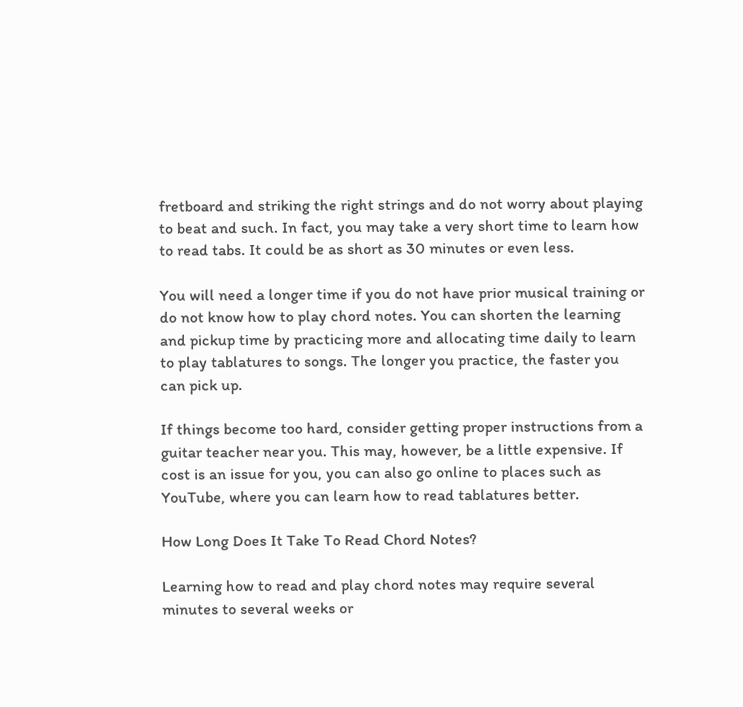fretboard and striking the right strings and do not worry about playing to beat and such. In fact, you may take a very short time to learn how to read tabs. It could be as short as 30 minutes or even less.

You will need a longer time if you do not have prior musical training or do not know how to play chord notes. You can shorten the learning and pickup time by practicing more and allocating time daily to learn to play tablatures to songs. The longer you practice, the faster you can pick up.

If things become too hard, consider getting proper instructions from a guitar teacher near you. This may, however, be a little expensive. If cost is an issue for you, you can also go online to places such as YouTube, where you can learn how to read tablatures better.

How Long Does It Take To Read Chord Notes?

Learning how to read and play chord notes may require several minutes to several weeks or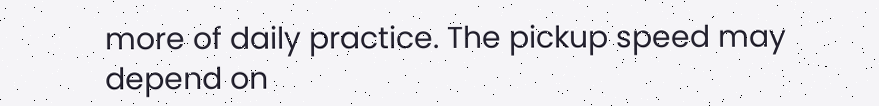more of daily practice. The pickup speed may depend on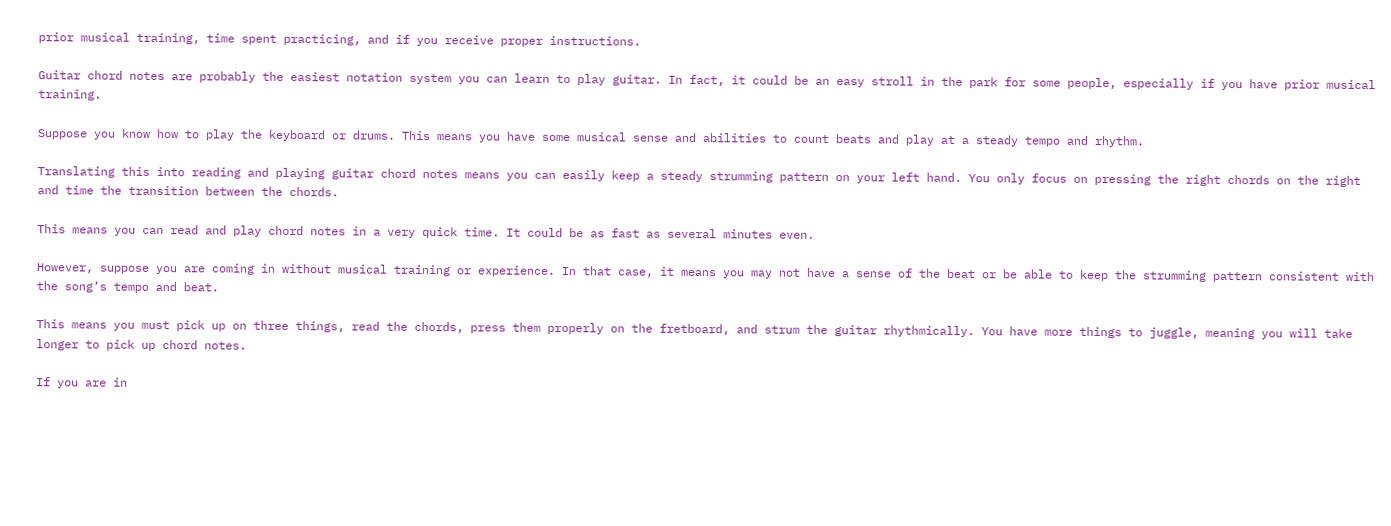prior musical training, time spent practicing, and if you receive proper instructions.

Guitar chord notes are probably the easiest notation system you can learn to play guitar. In fact, it could be an easy stroll in the park for some people, especially if you have prior musical training.

Suppose you know how to play the keyboard or drums. This means you have some musical sense and abilities to count beats and play at a steady tempo and rhythm.

Translating this into reading and playing guitar chord notes means you can easily keep a steady strumming pattern on your left hand. You only focus on pressing the right chords on the right and time the transition between the chords.

This means you can read and play chord notes in a very quick time. It could be as fast as several minutes even.

However, suppose you are coming in without musical training or experience. In that case, it means you may not have a sense of the beat or be able to keep the strumming pattern consistent with the song’s tempo and beat.

This means you must pick up on three things, read the chords, press them properly on the fretboard, and strum the guitar rhythmically. You have more things to juggle, meaning you will take longer to pick up chord notes.

If you are in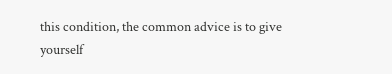this condition, the common advice is to give yourself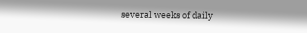several weeks of daily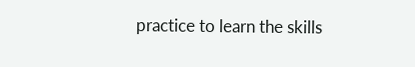practice to learn the skills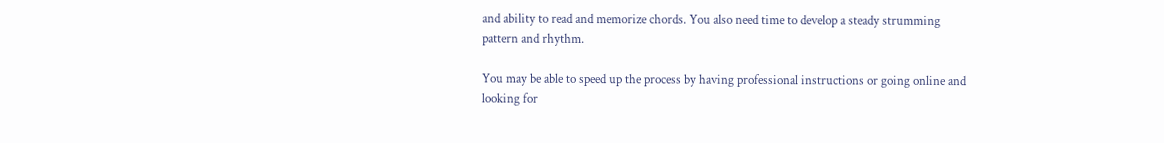and ability to read and memorize chords. You also need time to develop a steady strumming pattern and rhythm.

You may be able to speed up the process by having professional instructions or going online and looking for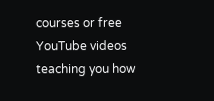courses or free YouTube videos teaching you how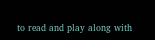to read and play along with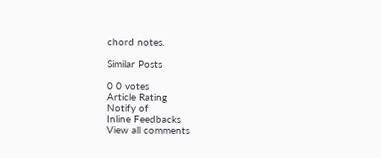chord notes.

Similar Posts

0 0 votes
Article Rating
Notify of
Inline Feedbacks
View all comments